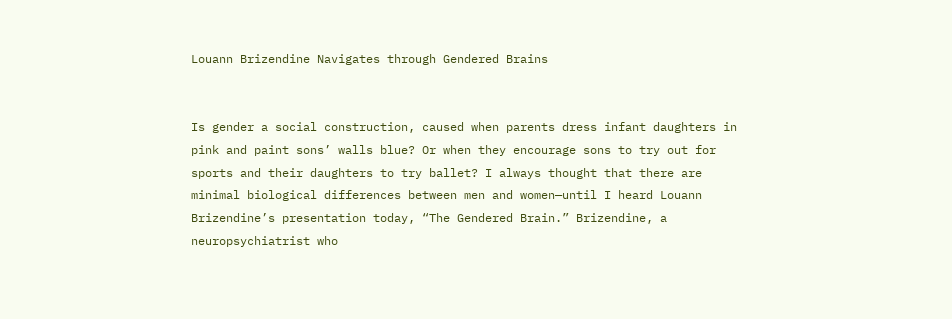Louann Brizendine Navigates through Gendered Brains


Is gender a social construction, caused when parents dress infant daughters in pink and paint sons’ walls blue? Or when they encourage sons to try out for sports and their daughters to try ballet? I always thought that there are minimal biological differences between men and women—until I heard Louann Brizendine’s presentation today, “The Gendered Brain.” Brizendine, a neuropsychiatrist who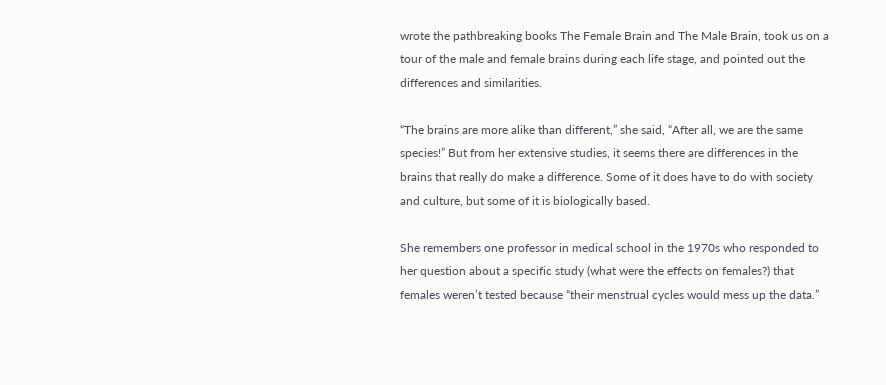wrote the pathbreaking books The Female Brain and The Male Brain, took us on a tour of the male and female brains during each life stage, and pointed out the differences and similarities.

“The brains are more alike than different,” she said, “After all, we are the same species!” But from her extensive studies, it seems there are differences in the brains that really do make a difference. Some of it does have to do with society and culture, but some of it is biologically based.

She remembers one professor in medical school in the 1970s who responded to her question about a specific study (what were the effects on females?) that females weren’t tested because “their menstrual cycles would mess up the data.”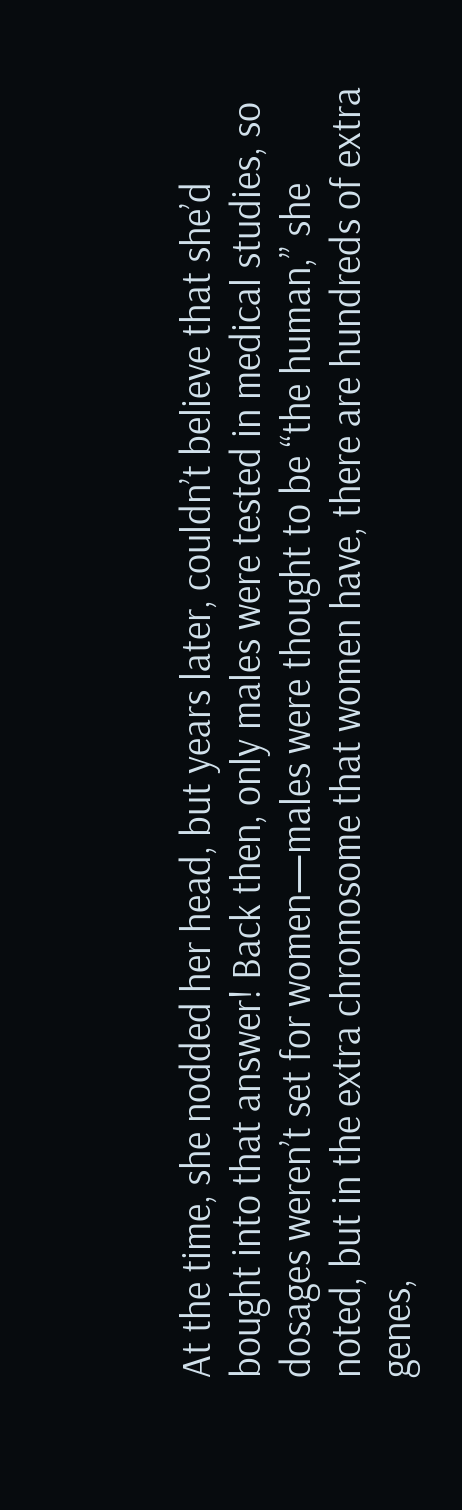At the time, she nodded her head, but years later, couldn’t believe that she’d bought into that answer! Back then, only males were tested in medical studies, so dosages weren’t set for women—males were thought to be “the human,” she noted, but in the extra chromosome that women have, there are hundreds of extra genes,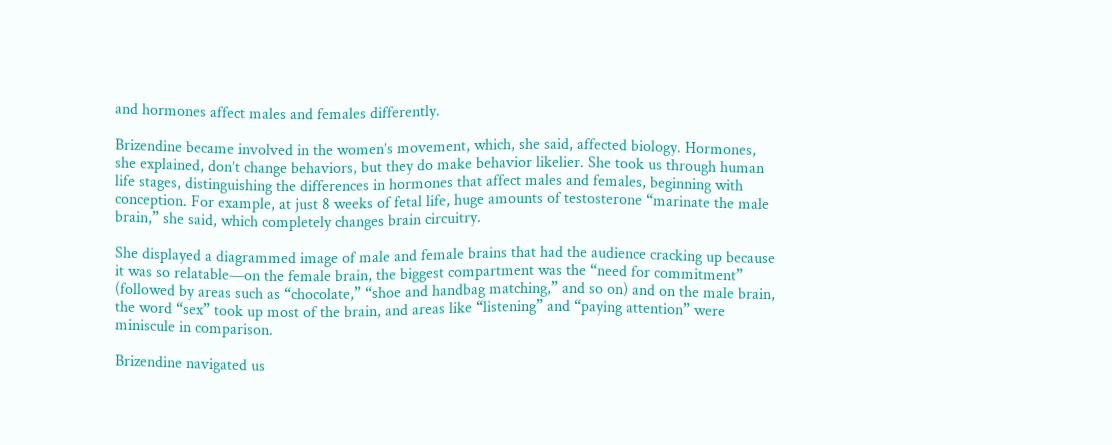and hormones affect males and females differently.

Brizendine became involved in the women’s movement, which, she said, affected biology. Hormones, she explained, don’t change behaviors, but they do make behavior likelier. She took us through human life stages, distinguishing the differences in hormones that affect males and females, beginning with conception. For example, at just 8 weeks of fetal life, huge amounts of testosterone “marinate the male brain,” she said, which completely changes brain circuitry.

She displayed a diagrammed image of male and female brains that had the audience cracking up because it was so relatable—on the female brain, the biggest compartment was the “need for commitment” (followed by areas such as “chocolate,” “shoe and handbag matching,” and so on) and on the male brain, the word “sex” took up most of the brain, and areas like “listening” and “paying attention” were miniscule in comparison.

Brizendine navigated us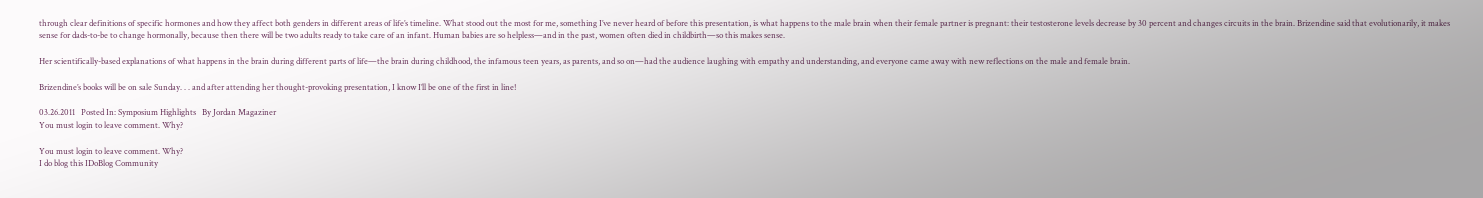through clear definitions of specific hormones and how they affect both genders in different areas of life’s timeline. What stood out the most for me, something I’ve never heard of before this presentation, is what happens to the male brain when their female partner is pregnant: their testosterone levels decrease by 30 percent and changes circuits in the brain. Brizendine said that evolutionarily, it makes sense for dads-to-be to change hormonally, because then there will be two adults ready to take care of an infant. Human babies are so helpless—and in the past, women often died in childbirth—so this makes sense.

Her scientifically-based explanations of what happens in the brain during different parts of life—the brain during childhood, the infamous teen years, as parents, and so on—had the audience laughing with empathy and understanding, and everyone came away with new reflections on the male and female brain.

Brizendine’s books will be on sale Sunday. . . and after attending her thought-provoking presentation, I know I’ll be one of the first in line!

03.26.2011   Posted In: Symposium Highlights   By Jordan Magaziner
You must login to leave comment. Why?

You must login to leave comment. Why?
I do blog this IDoBlog Community